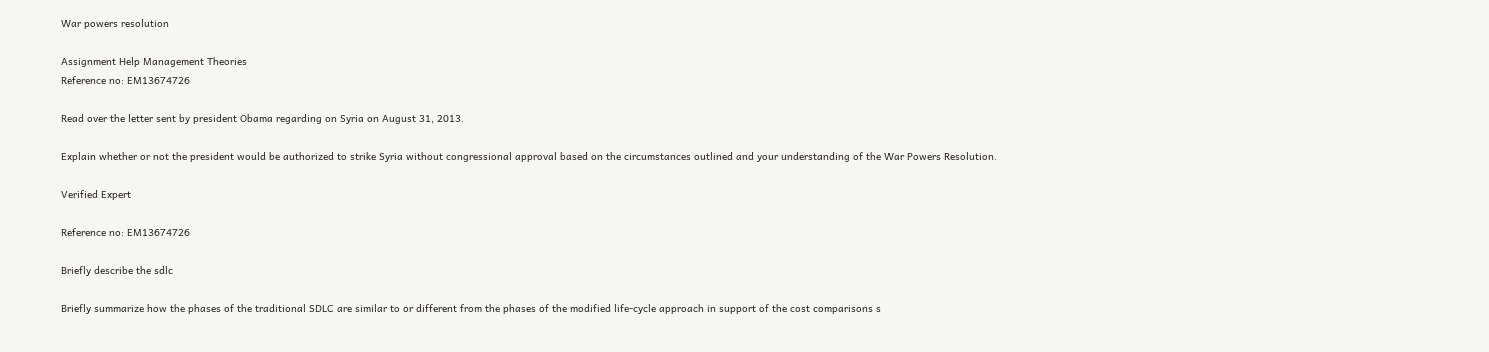War powers resolution

Assignment Help Management Theories
Reference no: EM13674726

Read over the letter sent by president Obama regarding on Syria on August 31, 2013.

Explain whether or not the president would be authorized to strike Syria without congressional approval based on the circumstances outlined and your understanding of the War Powers Resolution.

Verified Expert

Reference no: EM13674726

Briefly describe the sdlc

Briefly summarize how the phases of the traditional SDLC are similar to or different from the phases of the modified life-cycle approach in support of the cost comparisons s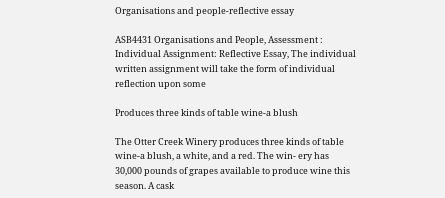Organisations and people-reflective essay

ASB4431 Organisations and People, Assessment : Individual Assignment: Reflective Essay, The individual written assignment will take the form of individual reflection upon some

Produces three kinds of table wine-a blush

The Otter Creek Winery produces three kinds of table wine-a blush, a white, and a red. The win- ery has 30,000 pounds of grapes available to produce wine this season. A cask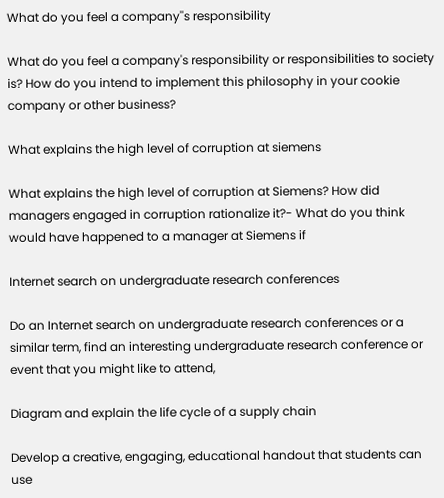What do you feel a company''s responsibility

What do you feel a company's responsibility or responsibilities to society is? How do you intend to implement this philosophy in your cookie company or other business?

What explains the high level of corruption at siemens

What explains the high level of corruption at Siemens? How did managers engaged in corruption rationalize it?- What do you think would have happened to a manager at Siemens if

Internet search on undergraduate research conferences

Do an Internet search on undergraduate research conferences or a similar term, find an interesting undergraduate research conference or event that you might like to attend,

Diagram and explain the life cycle of a supply chain

Develop a creative, engaging, educational handout that students can use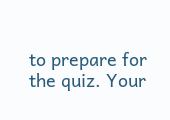to prepare for the quiz. Your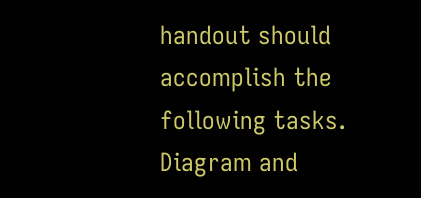handout should accomplish the following tasks. Diagram and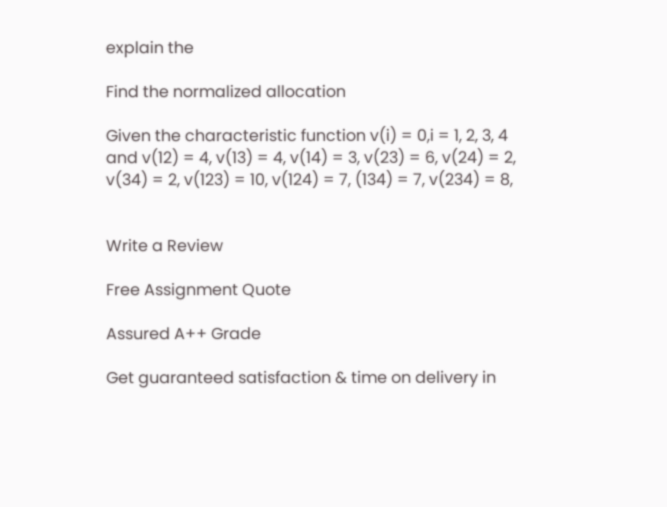explain the

Find the normalized allocation

Given the characteristic function v(i) = 0,i = 1, 2, 3, 4 and v(12) = 4, v(13) = 4, v(14) = 3, v(23) = 6, v(24) = 2, v(34) = 2, v(123) = 10, v(124) = 7, (134) = 7, v(234) = 8,


Write a Review

Free Assignment Quote

Assured A++ Grade

Get guaranteed satisfaction & time on delivery in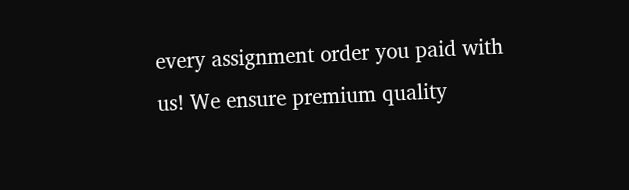every assignment order you paid with us! We ensure premium quality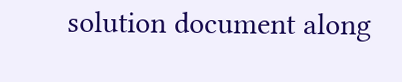solution document along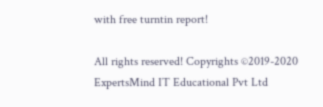with free turntin report!

All rights reserved! Copyrights ©2019-2020 ExpertsMind IT Educational Pvt Ltd